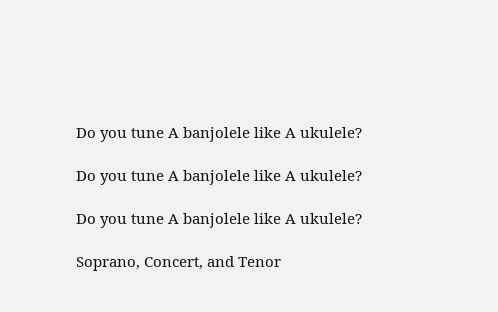Do you tune A banjolele like A ukulele?

Do you tune A banjolele like A ukulele?

Do you tune A banjolele like A ukulele?

Soprano, Concert, and Tenor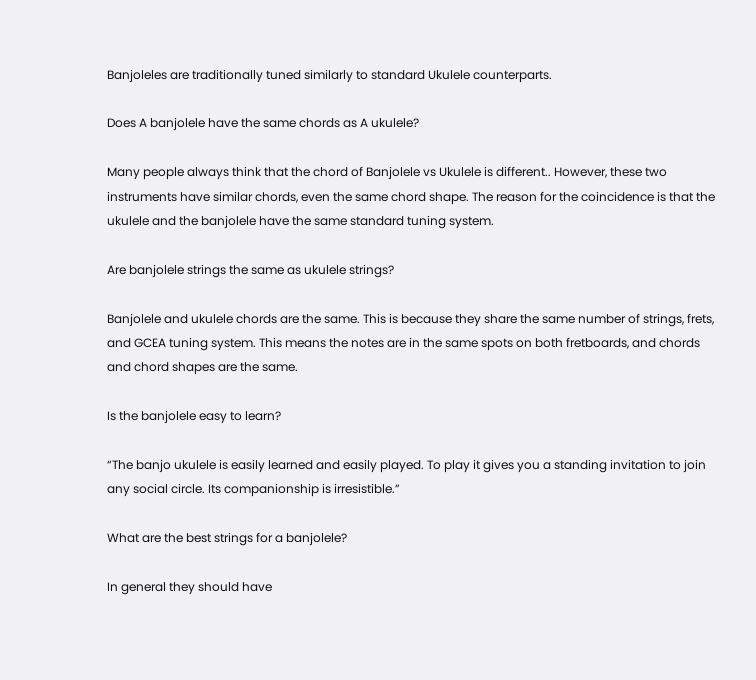Banjoleles are traditionally tuned similarly to standard Ukulele counterparts.

Does A banjolele have the same chords as A ukulele?

Many people always think that the chord of Banjolele vs Ukulele is different.. However, these two instruments have similar chords, even the same chord shape. The reason for the coincidence is that the ukulele and the banjolele have the same standard tuning system.

Are banjolele strings the same as ukulele strings?

Banjolele and ukulele chords are the same. This is because they share the same number of strings, frets, and GCEA tuning system. This means the notes are in the same spots on both fretboards, and chords and chord shapes are the same.

Is the banjolele easy to learn?

“The banjo ukulele is easily learned and easily played. To play it gives you a standing invitation to join any social circle. Its companionship is irresistible.”

What are the best strings for a banjolele?

In general they should have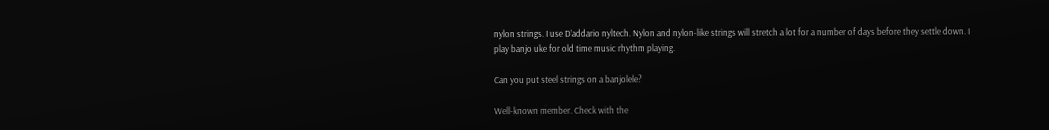nylon strings. I use D’addario nyltech. Nylon and nylon-like strings will stretch a lot for a number of days before they settle down. I play banjo uke for old time music rhythm playing.

Can you put steel strings on a banjolele?

Well-known member. Check with the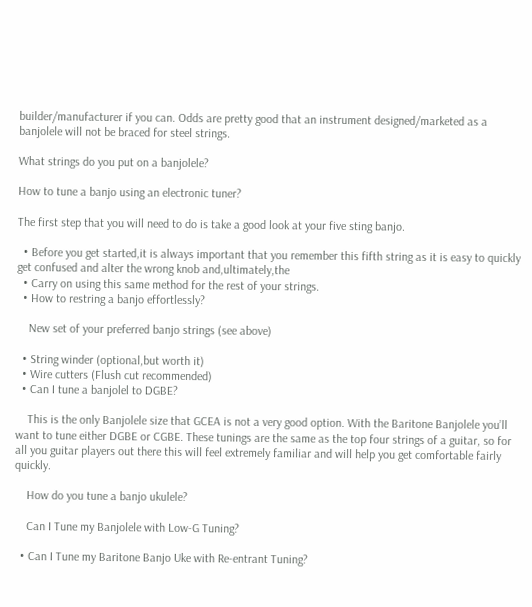builder/manufacturer if you can. Odds are pretty good that an instrument designed/marketed as a banjolele will not be braced for steel strings.

What strings do you put on a banjolele?

How to tune a banjo using an electronic tuner?

The first step that you will need to do is take a good look at your five sting banjo.

  • Before you get started,it is always important that you remember this fifth string as it is easy to quickly get confused and alter the wrong knob and,ultimately,the
  • Carry on using this same method for the rest of your strings.
  • How to restring a banjo effortlessly?

    New set of your preferred banjo strings (see above)

  • String winder (optional,but worth it)
  • Wire cutters (Flush cut recommended)
  • Can I tune a banjolel to DGBE?

    This is the only Banjolele size that GCEA is not a very good option. With the Baritone Banjolele you’ll want to tune either DGBE or CGBE. These tunings are the same as the top four strings of a guitar, so for all you guitar players out there this will feel extremely familiar and will help you get comfortable fairly quickly.

    How do you tune a banjo ukulele?

    Can I Tune my Banjolele with Low-G Tuning?

  • Can I Tune my Baritone Banjo Uke with Re-entrant Tuning?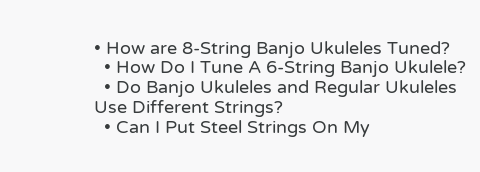• How are 8-String Banjo Ukuleles Tuned?
  • How Do I Tune A 6-String Banjo Ukulele?
  • Do Banjo Ukuleles and Regular Ukuleles Use Different Strings?
  • Can I Put Steel Strings On My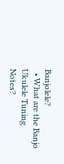Banjolele?
  • What are the Banjo Ukulele Tuning Notes?